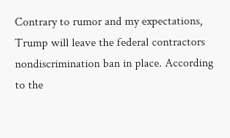Contrary to rumor and my expectations, Trump will leave the federal contractors nondiscrimination ban in place. According to the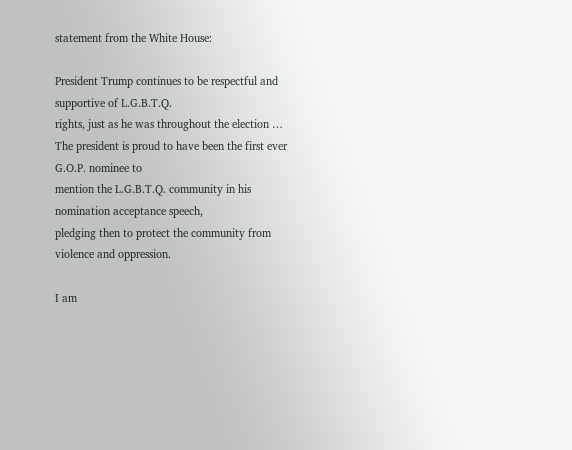statement from the White House:

President Trump continues to be respectful and supportive of L.G.B.T.Q.
rights, just as he was throughout the election …
The president is proud to have been the first ever G.O.P. nominee to
mention the L.G.B.T.Q. community in his nomination acceptance speech,
pledging then to protect the community from violence and oppression.

I am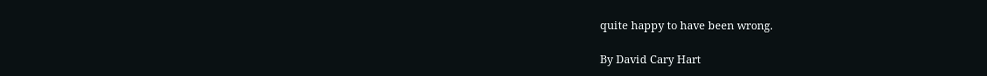quite happy to have been wrong.

By David Cary Hart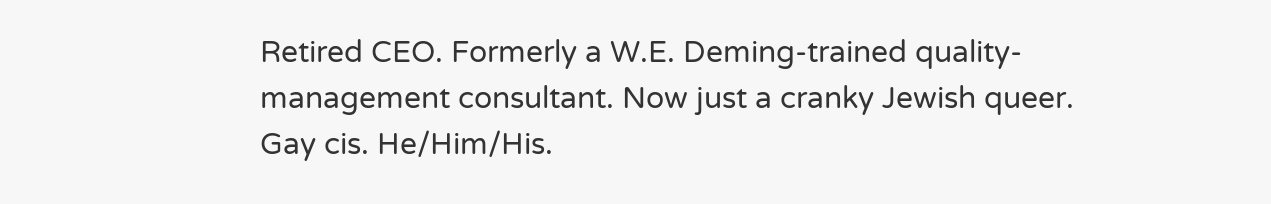Retired CEO. Formerly a W.E. Deming-trained quality-management consultant. Now just a cranky Jewish queer. Gay cis. He/Him/His.